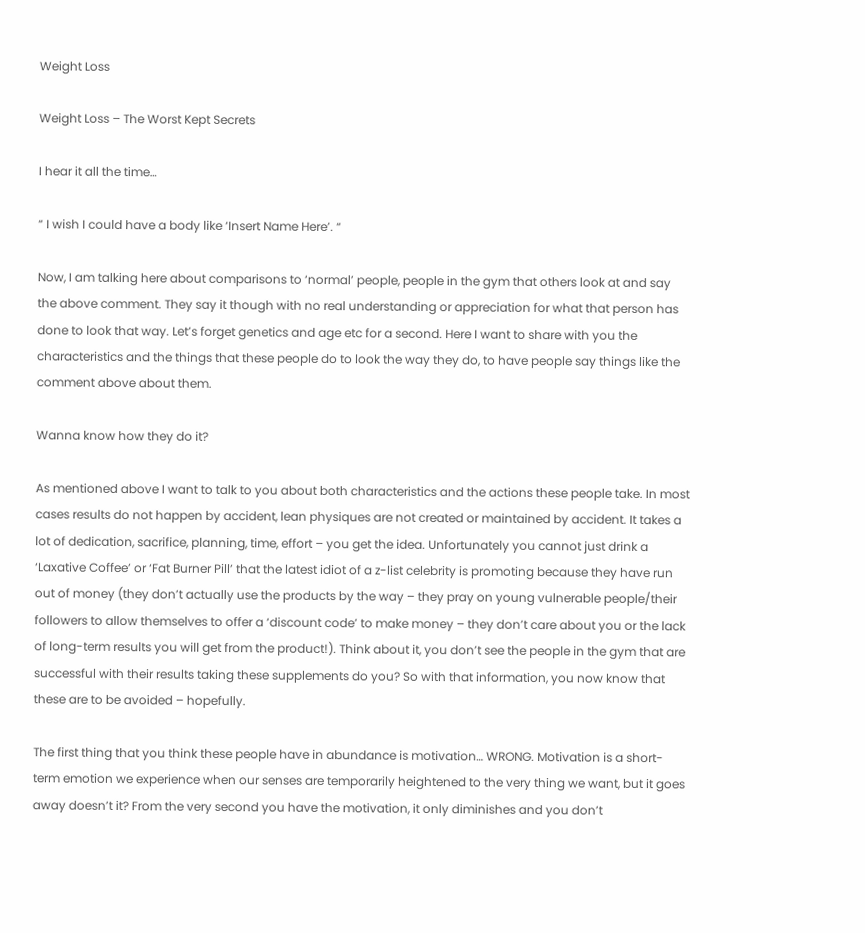Weight Loss

Weight Loss – The Worst Kept Secrets

I hear it all the time…

“ I wish I could have a body like ‘Insert Name Here’. “

Now, I am talking here about comparisons to ‘normal’ people, people in the gym that others look at and say the above comment. They say it though with no real understanding or appreciation for what that person has done to look that way. Let’s forget genetics and age etc for a second. Here I want to share with you the characteristics and the things that these people do to look the way they do, to have people say things like the comment above about them.

Wanna know how they do it?

As mentioned above I want to talk to you about both characteristics and the actions these people take. In most cases results do not happen by accident, lean physiques are not created or maintained by accident. It takes a lot of dedication, sacrifice, planning, time, effort – you get the idea. Unfortunately you cannot just drink a ‘Laxative Coffee’ or ‘Fat Burner Pill’ that the latest idiot of a z-list celebrity is promoting because they have run out of money (they don’t actually use the products by the way – they pray on young vulnerable people/their followers to allow themselves to offer a ‘discount code’ to make money – they don’t care about you or the lack of long-term results you will get from the product!). Think about it, you don’t see the people in the gym that are successful with their results taking these supplements do you? So with that information, you now know that these are to be avoided – hopefully.

The first thing that you think these people have in abundance is motivation… WRONG. Motivation is a short-term emotion we experience when our senses are temporarily heightened to the very thing we want, but it goes away doesn’t it? From the very second you have the motivation, it only diminishes and you don’t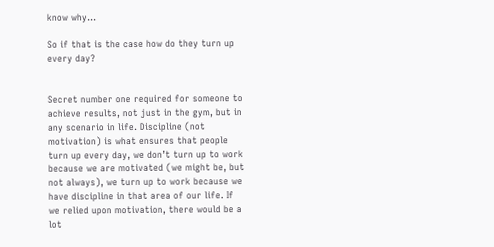know why…

So if that is the case how do they turn up every day?


Secret number one required for someone to achieve results, not just in the gym, but in any scenario in life. Discipline (not motivation) is what ensures that people turn up every day, we don’t turn up to work because we are motivated (we might be, but not always), we turn up to work because we have discipline in that area of our life. If we relied upon motivation, there would be a lot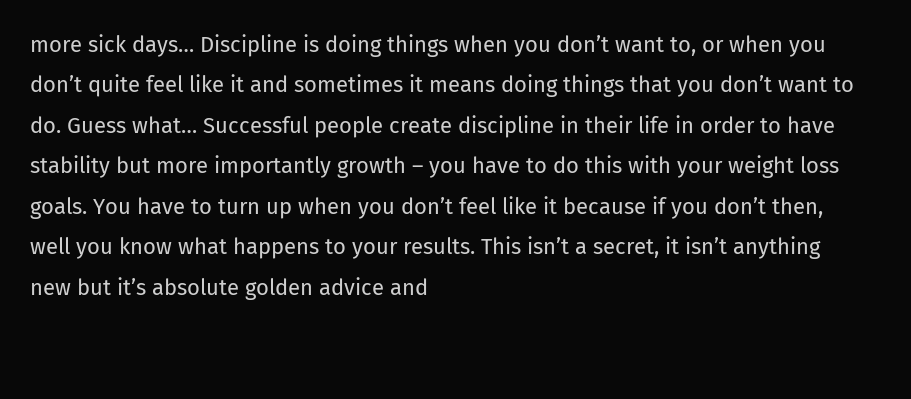more sick days… Discipline is doing things when you don’t want to, or when you don’t quite feel like it and sometimes it means doing things that you don’t want to do. Guess what… Successful people create discipline in their life in order to have stability but more importantly growth – you have to do this with your weight loss goals. You have to turn up when you don’t feel like it because if you don’t then, well you know what happens to your results. This isn’t a secret, it isn’t anything new but it’s absolute golden advice and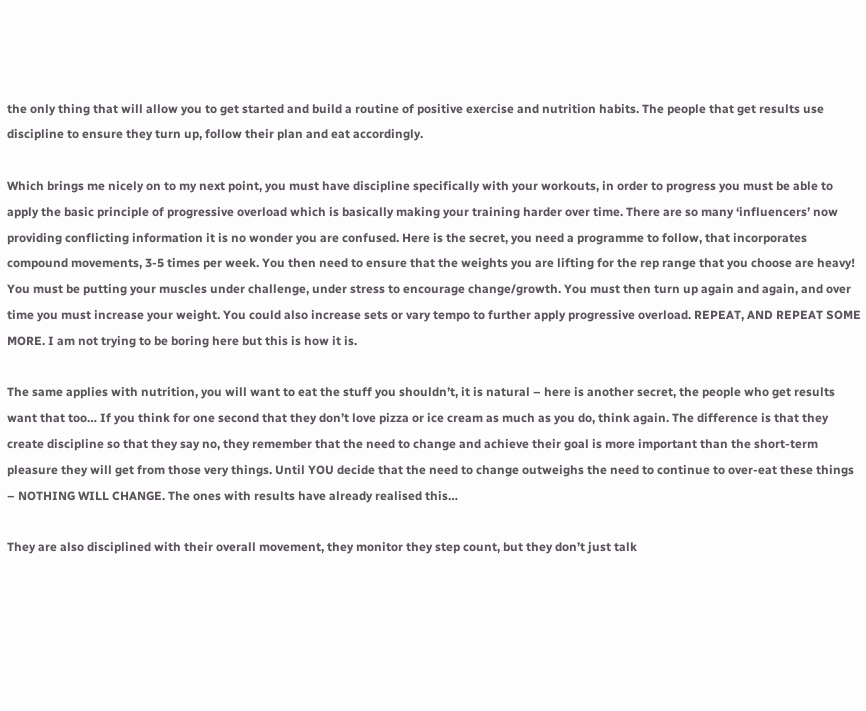the only thing that will allow you to get started and build a routine of positive exercise and nutrition habits. The people that get results use discipline to ensure they turn up, follow their plan and eat accordingly.

Which brings me nicely on to my next point, you must have discipline specifically with your workouts, in order to progress you must be able to apply the basic principle of progressive overload which is basically making your training harder over time. There are so many ‘influencers’ now providing conflicting information it is no wonder you are confused. Here is the secret, you need a programme to follow, that incorporates compound movements, 3-5 times per week. You then need to ensure that the weights you are lifting for the rep range that you choose are heavy! You must be putting your muscles under challenge, under stress to encourage change/growth. You must then turn up again and again, and over time you must increase your weight. You could also increase sets or vary tempo to further apply progressive overload. REPEAT, AND REPEAT SOME MORE. I am not trying to be boring here but this is how it is.

The same applies with nutrition, you will want to eat the stuff you shouldn’t, it is natural – here is another secret, the people who get results want that too… If you think for one second that they don’t love pizza or ice cream as much as you do, think again. The difference is that they create discipline so that they say no, they remember that the need to change and achieve their goal is more important than the short-term pleasure they will get from those very things. Until YOU decide that the need to change outweighs the need to continue to over-eat these things – NOTHING WILL CHANGE. The ones with results have already realised this…

They are also disciplined with their overall movement, they monitor they step count, but they don’t just talk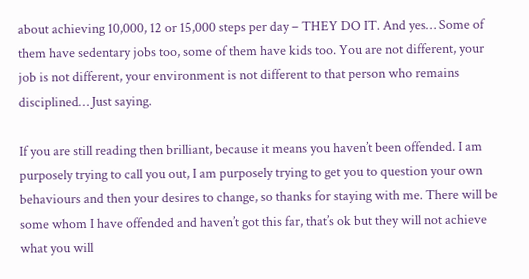about achieving 10,000, 12 or 15,000 steps per day – THEY DO IT. And yes… Some of them have sedentary jobs too, some of them have kids too. You are not different, your job is not different, your environment is not different to that person who remains disciplined… Just saying.

If you are still reading then brilliant, because it means you haven’t been offended. I am purposely trying to call you out, I am purposely trying to get you to question your own behaviours and then your desires to change, so thanks for staying with me. There will be some whom I have offended and haven’t got this far, that’s ok but they will not achieve what you will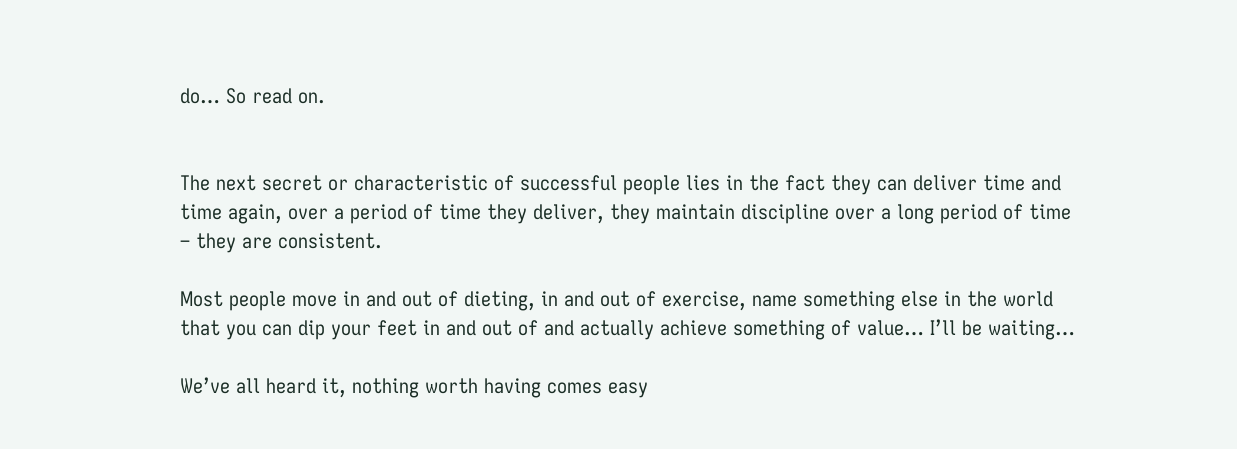do… So read on.


The next secret or characteristic of successful people lies in the fact they can deliver time and time again, over a period of time they deliver, they maintain discipline over a long period of time – they are consistent.

Most people move in and out of dieting, in and out of exercise, name something else in the world that you can dip your feet in and out of and actually achieve something of value… I’ll be waiting…

We’ve all heard it, nothing worth having comes easy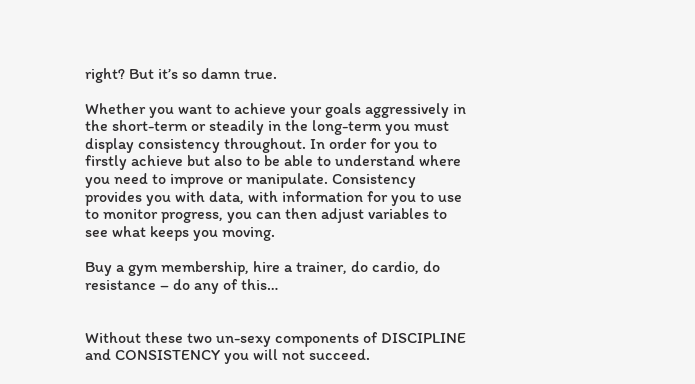right? But it’s so damn true.

Whether you want to achieve your goals aggressively in the short-term or steadily in the long-term you must display consistency throughout. In order for you to firstly achieve but also to be able to understand where you need to improve or manipulate. Consistency provides you with data, with information for you to use to monitor progress, you can then adjust variables to see what keeps you moving.

Buy a gym membership, hire a trainer, do cardio, do resistance – do any of this…


Without these two un-sexy components of DISCIPLINE and CONSISTENCY you will not succeed.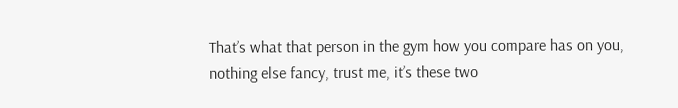That’s what that person in the gym how you compare has on you, nothing else fancy, trust me, it’s these two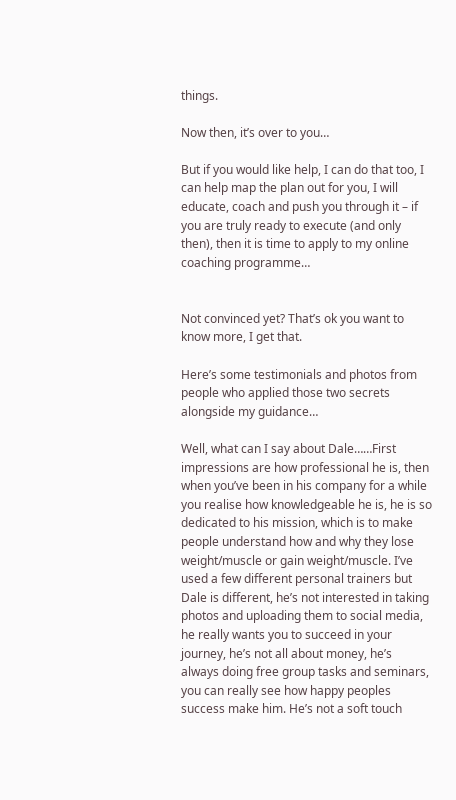things.

Now then, it’s over to you…

But if you would like help, I can do that too, I can help map the plan out for you, I will educate, coach and push you through it – if you are truly ready to execute (and only then), then it is time to apply to my online coaching programme…


Not convinced yet? That’s ok you want to know more, I get that.

Here’s some testimonials and photos from people who applied those two secrets alongside my guidance…

Well, what can I say about Dale……First impressions are how professional he is, then when you’ve been in his company for a while you realise how knowledgeable he is, he is so dedicated to his mission, which is to make people understand how and why they lose weight/muscle or gain weight/muscle. I’ve used a few different personal trainers but Dale is different, he’s not interested in taking photos and uploading them to social media, he really wants you to succeed in your journey, he’s not all about money, he’s always doing free group tasks and seminars, you can really see how happy peoples success make him. He’s not a soft touch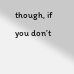though, if you don’t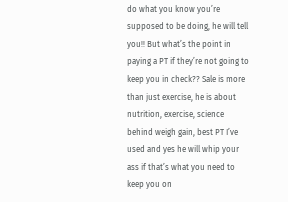do what you know you’re supposed to be doing, he will tell you!! But what’s the point in paying a PT if they’re not going to keep you in check?? Sale is more than just exercise, he is about nutrition, exercise, science behind weigh gain, best PT I’ve used and yes he will whip your ass if that’s what you need to keep you on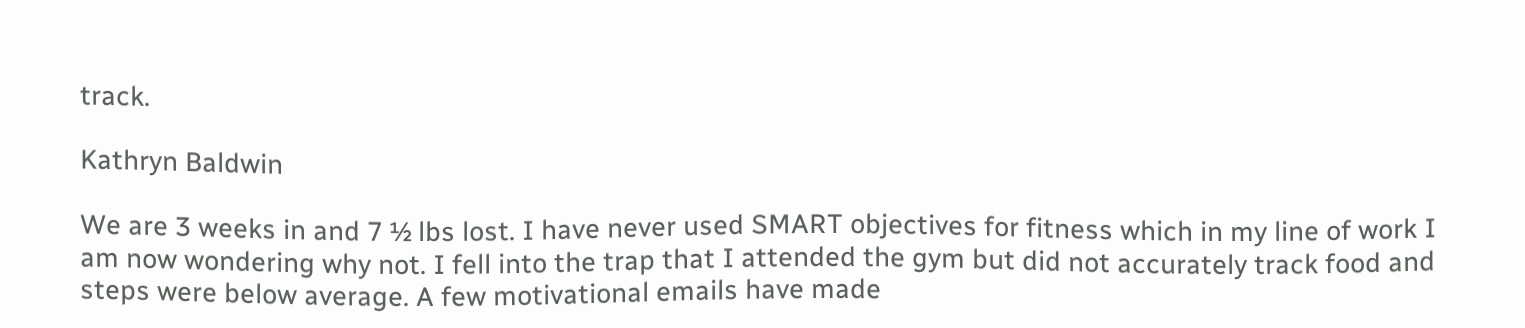track.

Kathryn Baldwin

We are 3 weeks in and 7 ½ lbs lost. I have never used SMART objectives for fitness which in my line of work I am now wondering why not. I fell into the trap that I attended the gym but did not accurately track food and steps were below average. A few motivational emails have made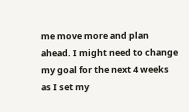me move more and plan ahead. I might need to change my goal for the next 4 weeks as I set my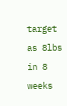target as 8lbs in 8 weeks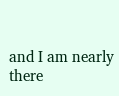and I am nearly there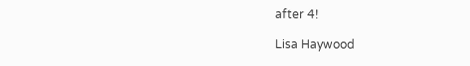after 4!

Lisa Haywood